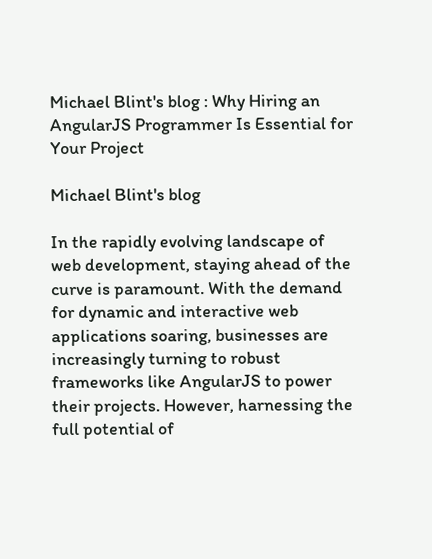Michael Blint's blog : Why Hiring an AngularJS Programmer Is Essential for Your Project

Michael Blint's blog

In the rapidly evolving landscape of web development, staying ahead of the curve is paramount. With the demand for dynamic and interactive web applications soaring, businesses are increasingly turning to robust frameworks like AngularJS to power their projects. However, harnessing the full potential of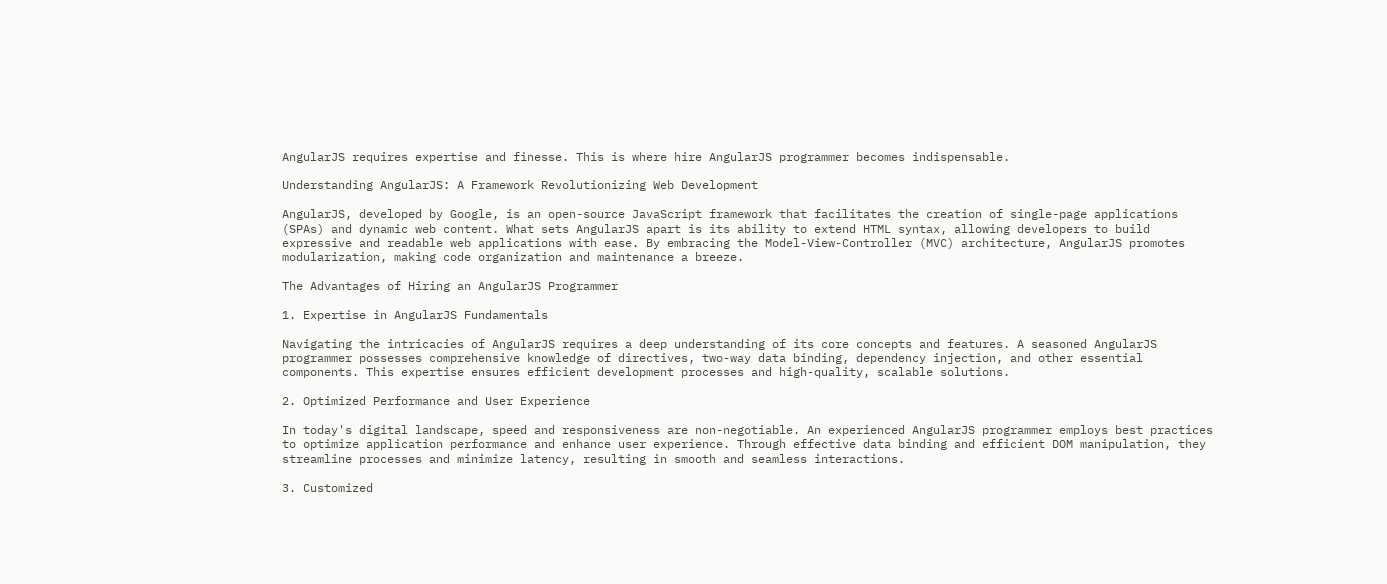AngularJS requires expertise and finesse. This is where hire AngularJS programmer becomes indispensable.

Understanding AngularJS: A Framework Revolutionizing Web Development

AngularJS, developed by Google, is an open-source JavaScript framework that facilitates the creation of single-page applications (SPAs) and dynamic web content. What sets AngularJS apart is its ability to extend HTML syntax, allowing developers to build expressive and readable web applications with ease. By embracing the Model-View-Controller (MVC) architecture, AngularJS promotes modularization, making code organization and maintenance a breeze.

The Advantages of Hiring an AngularJS Programmer

1. Expertise in AngularJS Fundamentals

Navigating the intricacies of AngularJS requires a deep understanding of its core concepts and features. A seasoned AngularJS programmer possesses comprehensive knowledge of directives, two-way data binding, dependency injection, and other essential components. This expertise ensures efficient development processes and high-quality, scalable solutions.

2. Optimized Performance and User Experience

In today's digital landscape, speed and responsiveness are non-negotiable. An experienced AngularJS programmer employs best practices to optimize application performance and enhance user experience. Through effective data binding and efficient DOM manipulation, they streamline processes and minimize latency, resulting in smooth and seamless interactions.

3. Customized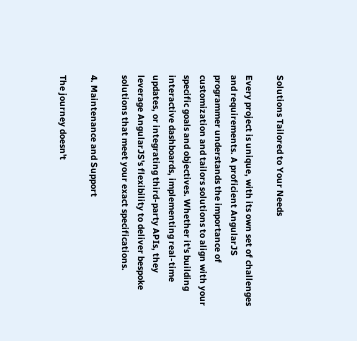Solutions Tailored to Your Needs

Every project is unique, with its own set of challenges and requirements. A proficient AngularJS programmer understands the importance of customization and tailors solutions to align with your specific goals and objectives. Whether it's building interactive dashboards, implementing real-time updates, or integrating third-party APIs, they leverage AngularJS's flexibility to deliver bespoke solutions that meet your exact specifications.

4. Maintenance and Support

The journey doesn't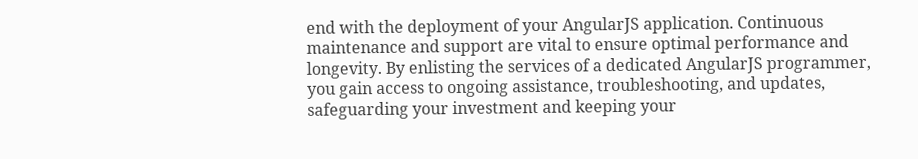end with the deployment of your AngularJS application. Continuous maintenance and support are vital to ensure optimal performance and longevity. By enlisting the services of a dedicated AngularJS programmer, you gain access to ongoing assistance, troubleshooting, and updates, safeguarding your investment and keeping your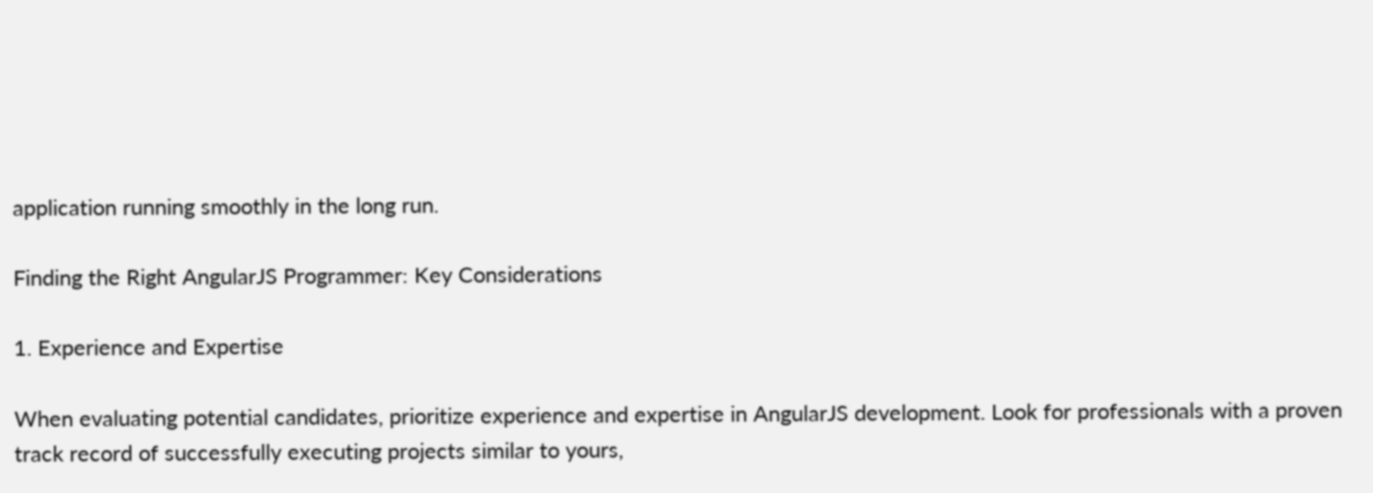application running smoothly in the long run.

Finding the Right AngularJS Programmer: Key Considerations

1. Experience and Expertise

When evaluating potential candidates, prioritize experience and expertise in AngularJS development. Look for professionals with a proven track record of successfully executing projects similar to yours,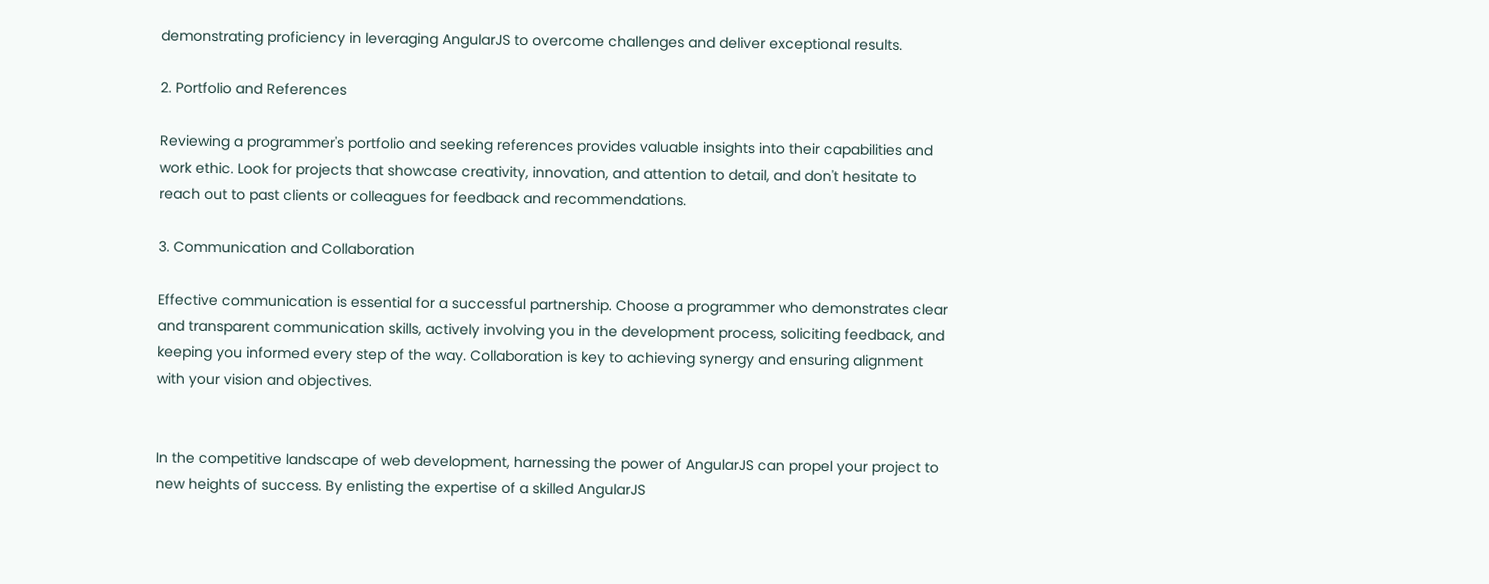demonstrating proficiency in leveraging AngularJS to overcome challenges and deliver exceptional results.

2. Portfolio and References

Reviewing a programmer's portfolio and seeking references provides valuable insights into their capabilities and work ethic. Look for projects that showcase creativity, innovation, and attention to detail, and don't hesitate to reach out to past clients or colleagues for feedback and recommendations.

3. Communication and Collaboration

Effective communication is essential for a successful partnership. Choose a programmer who demonstrates clear and transparent communication skills, actively involving you in the development process, soliciting feedback, and keeping you informed every step of the way. Collaboration is key to achieving synergy and ensuring alignment with your vision and objectives.


In the competitive landscape of web development, harnessing the power of AngularJS can propel your project to new heights of success. By enlisting the expertise of a skilled AngularJS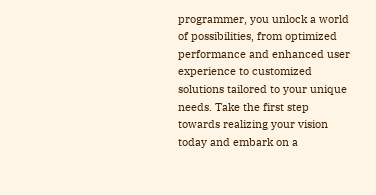programmer, you unlock a world of possibilities, from optimized performance and enhanced user experience to customized solutions tailored to your unique needs. Take the first step towards realizing your vision today and embark on a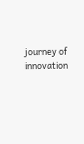journey of innovation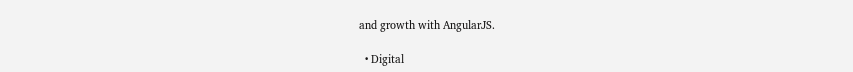and growth with AngularJS.

  • Digital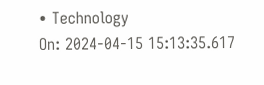• Technology
On: 2024-04-15 15:13:35.617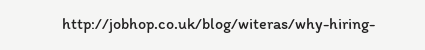http://jobhop.co.uk/blog/witeras/why-hiring-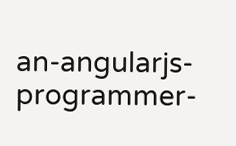an-angularjs-programmer-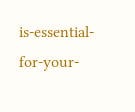is-essential-for-your-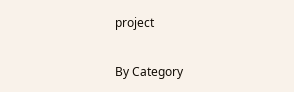project

By Category